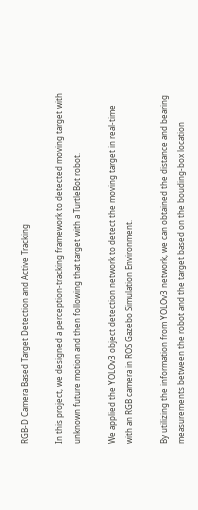RGB-D Camera Based Target Detection and Active Tracking

In this project, we designed a perception-tracking framework to detected moving target with unknown future motion and then following that target with a TurtleBot robot.

We applied the YOLOv3 object detection network to detect the moving target in real-time with an RGB camera in ROS Gazebo Simulation Environment.

By utilizing the information from YOLOv3 network, we can obtained the distance and bearing measurements between the robot and the target based on the bouding-box location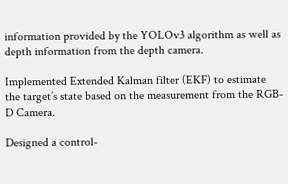information provided by the YOLOv3 algorithm as well as depth information from the depth camera.

Implemented Extended Kalman filter (EKF) to estimate the target’s state based on the measurement from the RGB-D Camera.

Designed a control-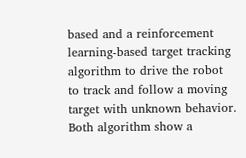based and a reinforcement learning-based target tracking algorithm to drive the robot to track and follow a moving target with unknown behavior. Both algorithm show a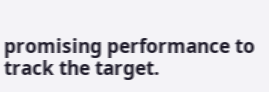promising performance to track the target.